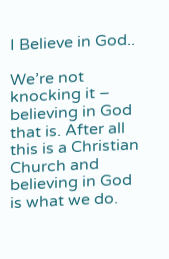I Believe in God..

We’re not knocking it – believing in God that is. After all this is a Christian Church and believing in God is what we do.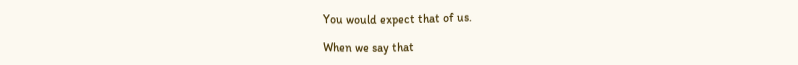You would expect that of us.

When we say that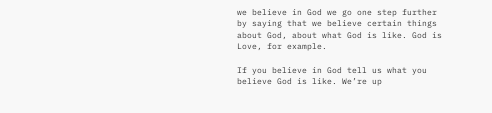we believe in God we go one step further by saying that we believe certain things about God, about what God is like. God is Love, for example.

If you believe in God tell us what you believe God is like. We’re up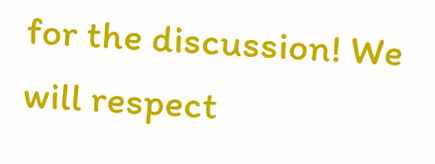for the discussion! We will respect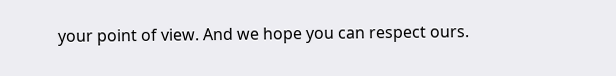your point of view. And we hope you can respect ours.